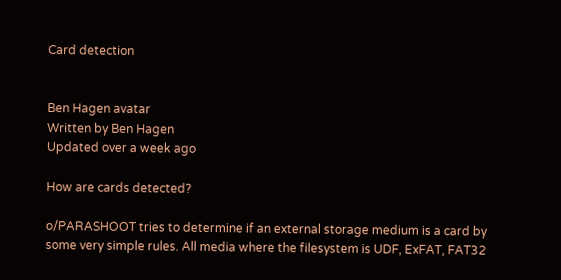Card detection


Ben Hagen avatar
Written by Ben Hagen
Updated over a week ago

How are cards detected?

o/PARASHOOT tries to determine if an external storage medium is a card by some very simple rules. All media where the filesystem is UDF, ExFAT, FAT32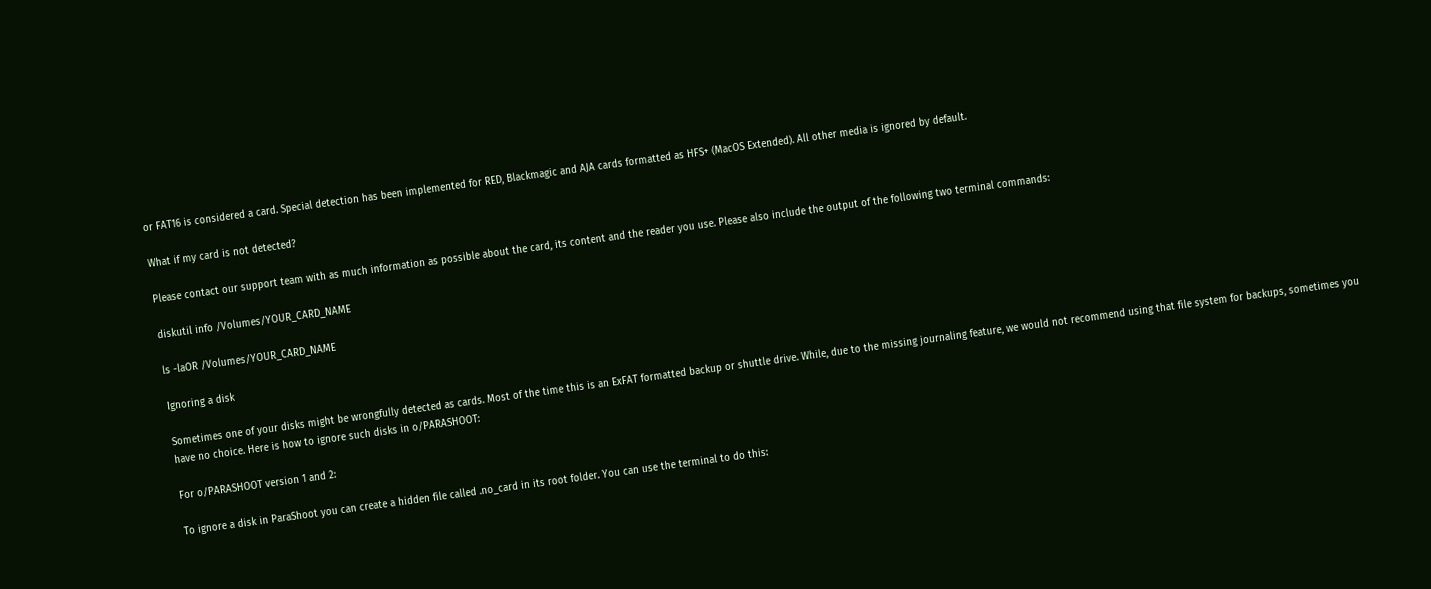or FAT16 is considered a card. Special detection has been implemented for RED, Blackmagic and AJA cards formatted as HFS+ (MacOS Extended). All other media is ignored by default.

What if my card is not detected?

Please contact our support team with as much information as possible about the card, its content and the reader you use. Please also include the output of the following two terminal commands:

diskutil info /Volumes/YOUR_CARD_NAME

ls -laOR /Volumes/YOUR_CARD_NAME

Ignoring a disk

Sometimes one of your disks might be wrongfully detected as cards. Most of the time this is an ExFAT formatted backup or shuttle drive. While, due to the missing journaling feature, we would not recommend using that file system for backups, sometimes you have no choice. Here is how to ignore such disks in o/PARASHOOT:

For o/PARASHOOT version 1 and 2:

To ignore a disk in ParaShoot you can create a hidden file called .no_card in its root folder. You can use the terminal to do this: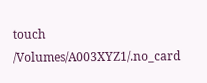touch /Volumes/A003XYZ1/.no_card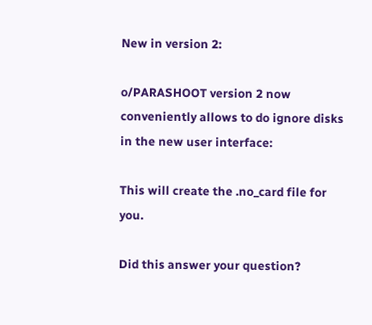New in version 2:

o/PARASHOOT version 2 now conveniently allows to do ignore disks in the new user interface:

This will create the .no_card file for you.

Did this answer your question?